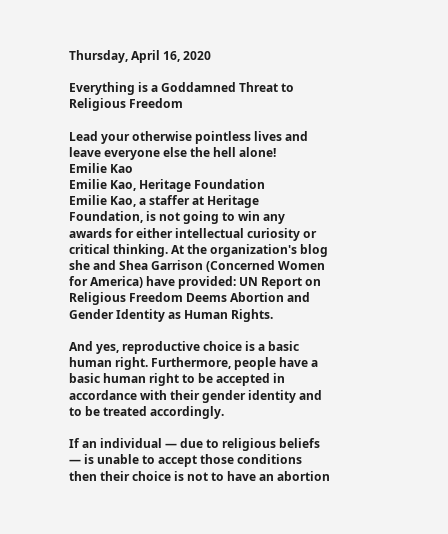Thursday, April 16, 2020

Everything is a Goddamned Threat to Religious Freedom

Lead your otherwise pointless lives and leave everyone else the hell alone!
Emilie Kao
Emilie Kao, Heritage Foundation
Emilie Kao, a staffer at Heritage Foundation, is not going to win any awards for either intellectual curiosity or critical thinking. At the organization's blog she and Shea Garrison (Concerned Women for America) have provided: UN Report on Religious Freedom Deems Abortion and Gender Identity as Human Rights.

And yes, reproductive choice is a basic human right. Furthermore, people have a basic human right to be accepted in accordance with their gender identity and to be treated accordingly.

If an individual — due to religious beliefs — is unable to accept those conditions then their choice is not to have an abortion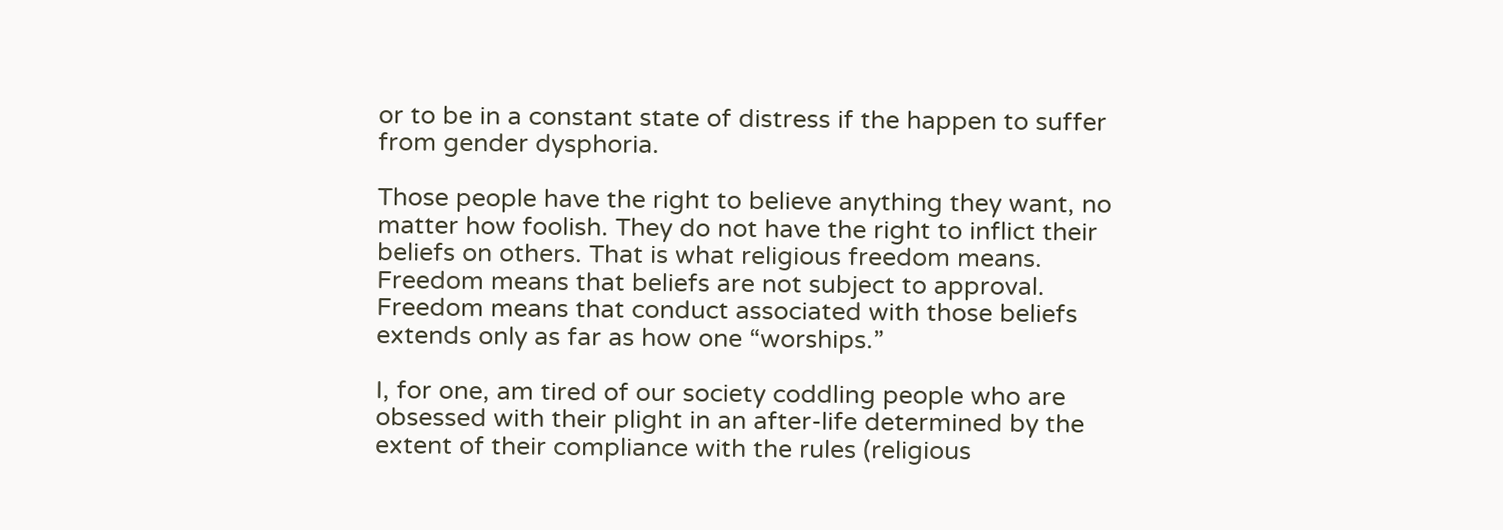or to be in a constant state of distress if the happen to suffer from gender dysphoria.

Those people have the right to believe anything they want, no matter how foolish. They do not have the right to inflict their beliefs on others. That is what religious freedom means. Freedom means that beliefs are not subject to approval. Freedom means that conduct associated with those beliefs extends only as far as how one “worships.”

I, for one, am tired of our society coddling people who are obsessed with their plight in an after-life determined by the extent of their compliance with the rules (religious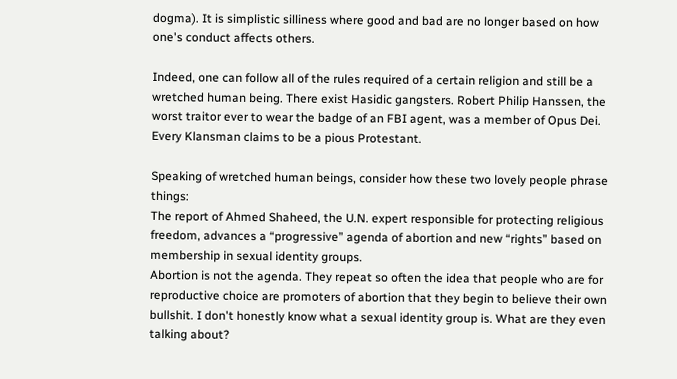dogma). It is simplistic silliness where good and bad are no longer based on how one's conduct affects others.

Indeed, one can follow all of the rules required of a certain religion and still be a wretched human being. There exist Hasidic gangsters. Robert Philip Hanssen, the worst traitor ever to wear the badge of an FBI agent, was a member of Opus Dei. Every Klansman claims to be a pious Protestant.

Speaking of wretched human beings, consider how these two lovely people phrase things:
The report of Ahmed Shaheed, the U.N. expert responsible for protecting religious freedom, advances a “progressive” agenda of abortion and new “rights” based on membership in sexual identity groups.
Abortion is not the agenda. They repeat so often the idea that people who are for reproductive choice are promoters of abortion that they begin to believe their own bullshit. I don't honestly know what a sexual identity group is. What are they even talking about?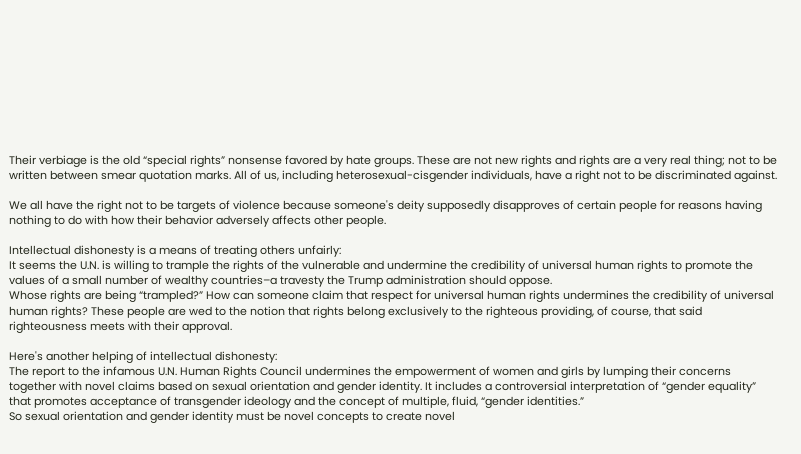Their verbiage is the old “special rights” nonsense favored by hate groups. These are not new rights and rights are a very real thing; not to be written between smear quotation marks. All of us, including heterosexual-cisgender individuals, have a right not to be discriminated against.

We all have the right not to be targets of violence because someone's deity supposedly disapproves of certain people for reasons having nothing to do with how their behavior adversely affects other people.

Intellectual dishonesty is a means of treating others unfairly:
It seems the U.N. is willing to trample the rights of the vulnerable and undermine the credibility of universal human rights to promote the values of a small number of wealthy countries–a travesty the Trump administration should oppose.
Whose rights are being “trampled?” How can someone claim that respect for universal human rights undermines the credibility of universal human rights? These people are wed to the notion that rights belong exclusively to the righteous providing, of course, that said righteousness meets with their approval.

Here's another helping of intellectual dishonesty:
The report to the infamous U.N. Human Rights Council undermines the empowerment of women and girls by lumping their concerns together with novel claims based on sexual orientation and gender identity. It includes a controversial interpretation of “gender equality” that promotes acceptance of transgender ideology and the concept of multiple, fluid, “gender identities.”
So sexual orientation and gender identity must be novel concepts to create novel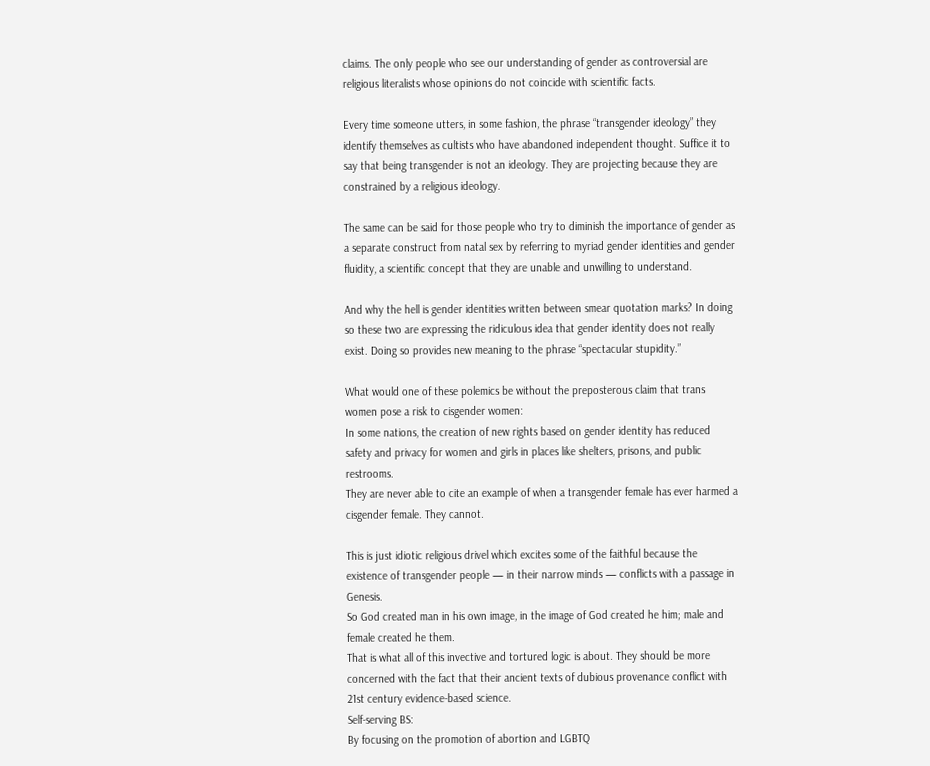claims. The only people who see our understanding of gender as controversial are religious literalists whose opinions do not coincide with scientific facts.

Every time someone utters, in some fashion, the phrase “transgender ideology” they identify themselves as cultists who have abandoned independent thought. Suffice it to say that being transgender is not an ideology. They are projecting because they are constrained by a religious ideology.

The same can be said for those people who try to diminish the importance of gender as a separate construct from natal sex by referring to myriad gender identities and gender fluidity, a scientific concept that they are unable and unwilling to understand.

And why the hell is gender identities written between smear quotation marks? In doing so these two are expressing the ridiculous idea that gender identity does not really exist. Doing so provides new meaning to the phrase “spectacular stupidity.”

What would one of these polemics be without the preposterous claim that trans women pose a risk to cisgender women:
In some nations, the creation of new rights based on gender identity has reduced safety and privacy for women and girls in places like shelters, prisons, and public restrooms.
They are never able to cite an example of when a transgender female has ever harmed a cisgender female. They cannot.

This is just idiotic religious drivel which excites some of the faithful because the existence of transgender people — in their narrow minds — conflicts with a passage in Genesis.
So God created man in his own image, in the image of God created he him; male and female created he them.
That is what all of this invective and tortured logic is about. They should be more concerned with the fact that their ancient texts of dubious provenance conflict with 21st century evidence-based science.
Self-serving BS:
By focusing on the promotion of abortion and LGBTQ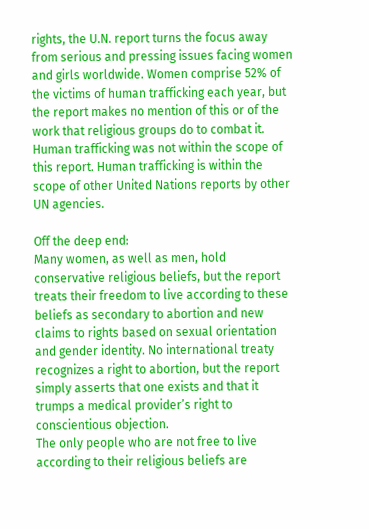rights, the U.N. report turns the focus away from serious and pressing issues facing women and girls worldwide. Women comprise 52% of the victims of human trafficking each year, but the report makes no mention of this or of the work that religious groups do to combat it.
Human trafficking was not within the scope of this report. Human trafficking is within the scope of other United Nations reports by other UN agencies.

Off the deep end:
Many women, as well as men, hold conservative religious beliefs, but the report treats their freedom to live according to these beliefs as secondary to abortion and new claims to rights based on sexual orientation and gender identity. No international treaty recognizes a right to abortion, but the report simply asserts that one exists and that it trumps a medical provider’s right to conscientious objection.
The only people who are not free to live according to their religious beliefs are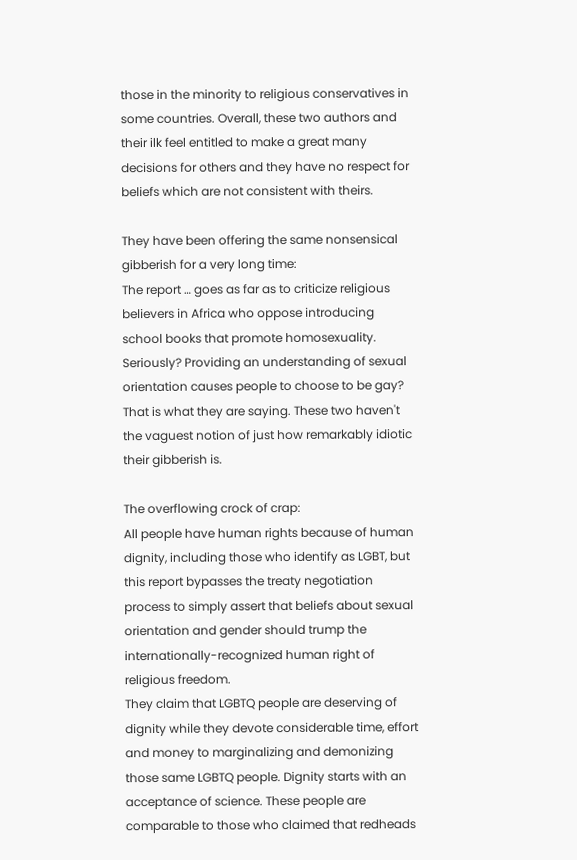those in the minority to religious conservatives in some countries. Overall, these two authors and their ilk feel entitled to make a great many decisions for others and they have no respect for beliefs which are not consistent with theirs.

They have been offering the same nonsensical gibberish for a very long time:
The report … goes as far as to criticize religious believers in Africa who oppose introducing school books that promote homosexuality.
Seriously? Providing an understanding of sexual orientation causes people to choose to be gay? That is what they are saying. These two haven't the vaguest notion of just how remarkably idiotic their gibberish is.

The overflowing crock of crap:
All people have human rights because of human dignity, including those who identify as LGBT, but this report bypasses the treaty negotiation process to simply assert that beliefs about sexual orientation and gender should trump the internationally-recognized human right of religious freedom.
They claim that LGBTQ people are deserving of dignity while they devote considerable time, effort and money to marginalizing and demonizing those same LGBTQ people. Dignity starts with an acceptance of science. These people are comparable to those who claimed that redheads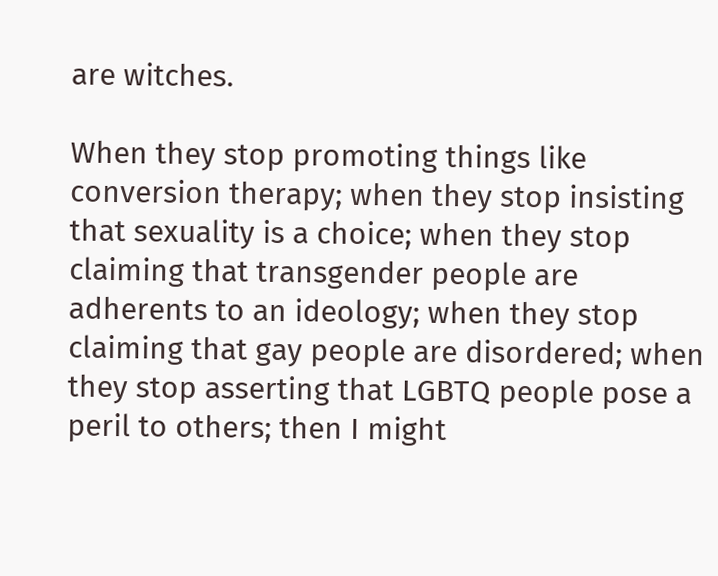are witches.

When they stop promoting things like conversion therapy; when they stop insisting that sexuality is a choice; when they stop claiming that transgender people are adherents to an ideology; when they stop claiming that gay people are disordered; when they stop asserting that LGBTQ people pose a peril to others; then I might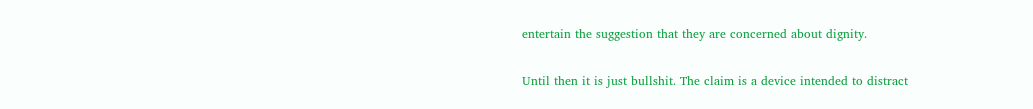entertain the suggestion that they are concerned about dignity.

Until then it is just bullshit. The claim is a device intended to distract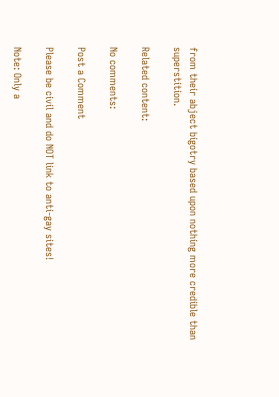from their abject bigotry based upon nothing more credible than superstition.

Related content:

No comments:

Post a Comment

Please be civil and do NOT link to anti-gay sites!

Note: Only a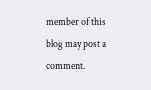member of this blog may post a comment.